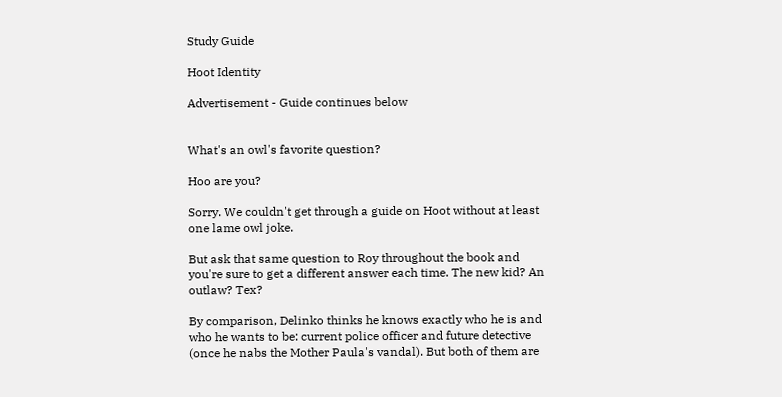Study Guide

Hoot Identity

Advertisement - Guide continues below


What's an owl's favorite question?

Hoo are you?

Sorry. We couldn't get through a guide on Hoot without at least one lame owl joke.

But ask that same question to Roy throughout the book and you're sure to get a different answer each time. The new kid? An outlaw? Tex?

By comparison, Delinko thinks he knows exactly who he is and who he wants to be: current police officer and future detective (once he nabs the Mother Paula's vandal). But both of them are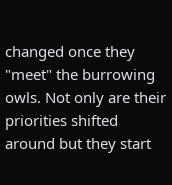changed once they "meet" the burrowing owls. Not only are their priorities shifted around but they start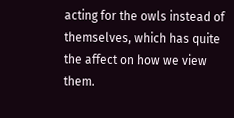acting for the owls instead of themselves, which has quite the affect on how we view them.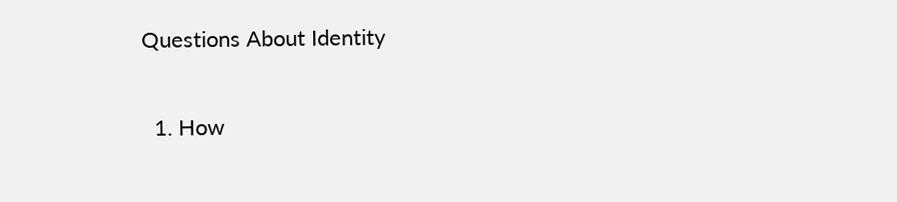Questions About Identity

  1. How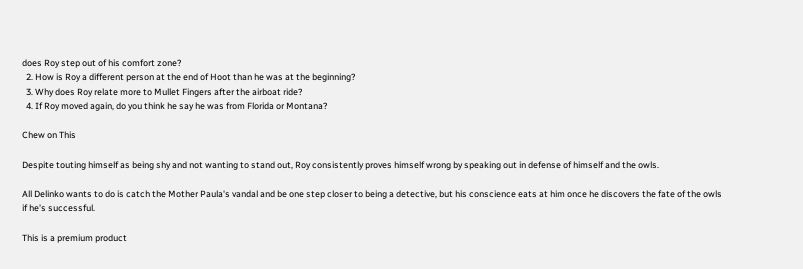does Roy step out of his comfort zone?
  2. How is Roy a different person at the end of Hoot than he was at the beginning?
  3. Why does Roy relate more to Mullet Fingers after the airboat ride?
  4. If Roy moved again, do you think he say he was from Florida or Montana?

Chew on This

Despite touting himself as being shy and not wanting to stand out, Roy consistently proves himself wrong by speaking out in defense of himself and the owls.

All Delinko wants to do is catch the Mother Paula's vandal and be one step closer to being a detective, but his conscience eats at him once he discovers the fate of the owls if he's successful.

This is a premium product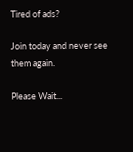Tired of ads?

Join today and never see them again.

Please Wait...